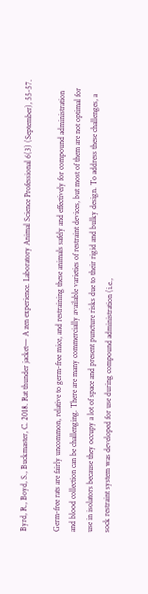Byrd, R., Boyd, S., Buckmaster, C. 2018. Rat thunder jacket— A zen experience. Laboratory Animal Science Professional 6(3) (September), 55-57.

Germ-free rats are fairly uncommon, relative to germ-free mice, and restraining these animals safely and effectively for compound administration and blood collection can be challenging. There are many commercially available varieties of restraint devices, but most of them are not optimal for use in isolators because they occupy a lot of space and present puncture risks due to their rigid and bulky design. To address these challenges, a sock restraint system was developed for use during compound administration (i.e.,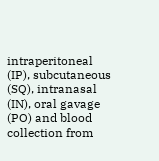intraperitoneal (IP), subcutaneous (SQ), intranasal (IN), oral gavage (PO) and blood collection from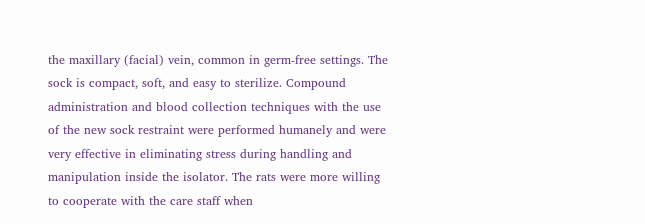the maxillary (facial) vein, common in germ-free settings. The sock is compact, soft, and easy to sterilize. Compound administration and blood collection techniques with the use of the new sock restraint were performed humanely and were very effective in eliminating stress during handling and manipulation inside the isolator. The rats were more willing to cooperate with the care staff when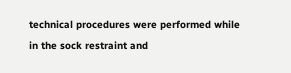technical procedures were performed while in the sock restraint and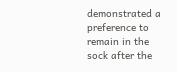demonstrated a preference to remain in the sock after the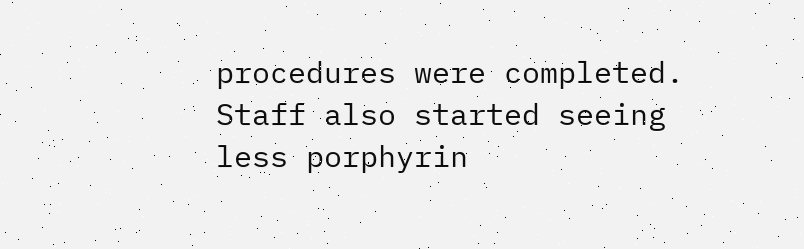procedures were completed. Staff also started seeing less porphyrin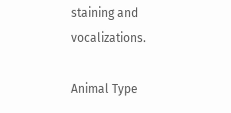staining and vocalizations.

Animal Type